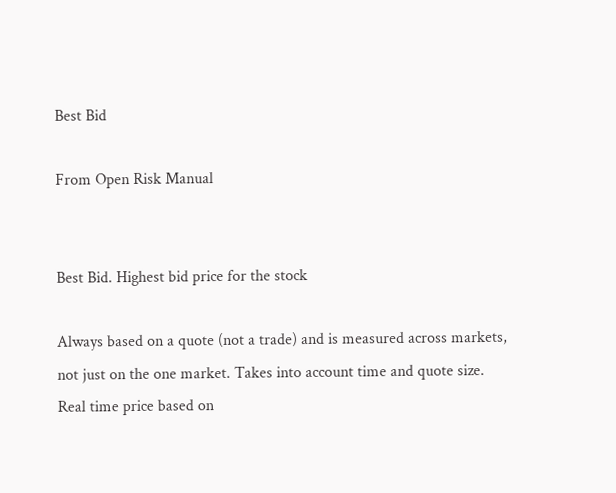Best Bid

From Open Risk Manual


Best Bid. Highest bid price for the stock

Always based on a quote (not a trade) and is measured across markets, not just on the one market. Takes into account time and quote size. Real time price based on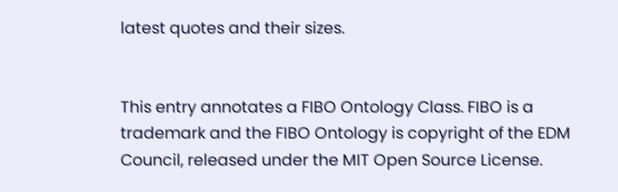latest quotes and their sizes.


This entry annotates a FIBO Ontology Class. FIBO is a trademark and the FIBO Ontology is copyright of the EDM Council, released under the MIT Open Source License.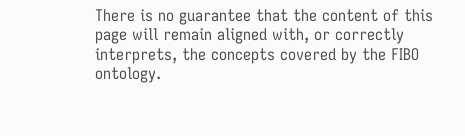There is no guarantee that the content of this page will remain aligned with, or correctly interprets, the concepts covered by the FIBO ontology.